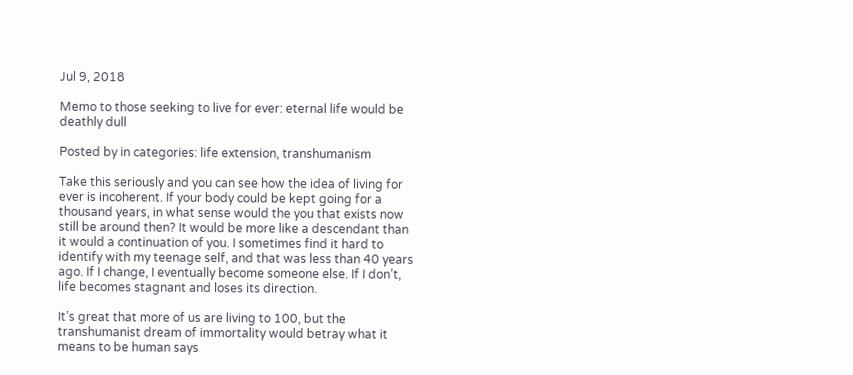Jul 9, 2018

Memo to those seeking to live for ever: eternal life would be deathly dull

Posted by in categories: life extension, transhumanism

Take this seriously and you can see how the idea of living for ever is incoherent. If your body could be kept going for a thousand years, in what sense would the you that exists now still be around then? It would be more like a descendant than it would a continuation of you. I sometimes find it hard to identify with my teenage self, and that was less than 40 years ago. If I change, I eventually become someone else. If I don’t, life becomes stagnant and loses its direction.

It’s great that more of us are living to 100, but the transhumanist dream of immortality would betray what it means to be human says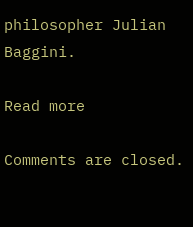philosopher Julian Baggini.

Read more

Comments are closed.